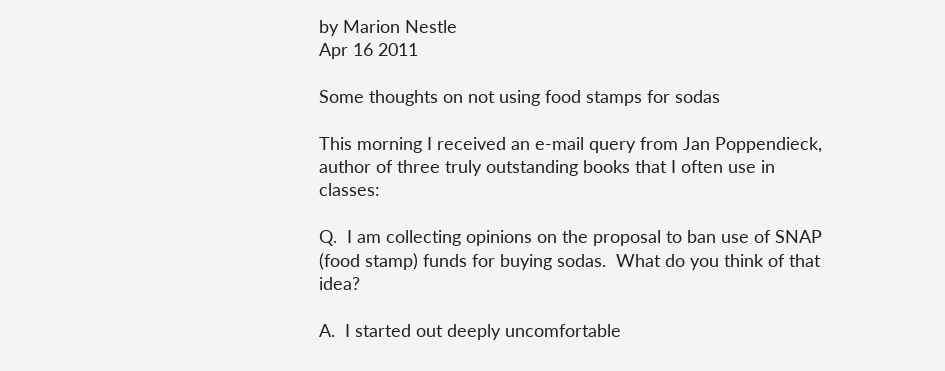by Marion Nestle
Apr 16 2011

Some thoughts on not using food stamps for sodas

This morning I received an e-mail query from Jan Poppendieck, author of three truly outstanding books that I often use in classes:

Q.  I am collecting opinions on the proposal to ban use of SNAP (food stamp) funds for buying sodas.  What do you think of that idea?

A.  I started out deeply uncomfortable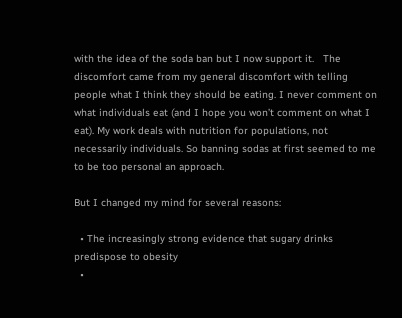with the idea of the soda ban but I now support it.   The discomfort came from my general discomfort with telling people what I think they should be eating. I never comment on what individuals eat (and I hope you won’t comment on what I eat). My work deals with nutrition for populations, not necessarily individuals. So banning sodas at first seemed to me to be too personal an approach.

But I changed my mind for several reasons:

  • The increasingly strong evidence that sugary drinks predispose to obesity
  •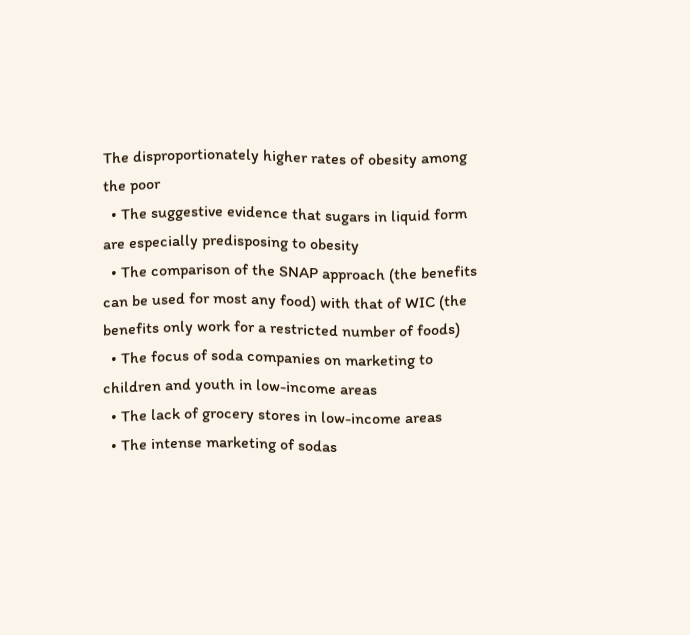The disproportionately higher rates of obesity among the poor
  • The suggestive evidence that sugars in liquid form are especially predisposing to obesity
  • The comparison of the SNAP approach (the benefits can be used for most any food) with that of WIC (the benefits only work for a restricted number of foods)
  • The focus of soda companies on marketing to children and youth in low-income areas
  • The lack of grocery stores in low-income areas
  • The intense marketing of sodas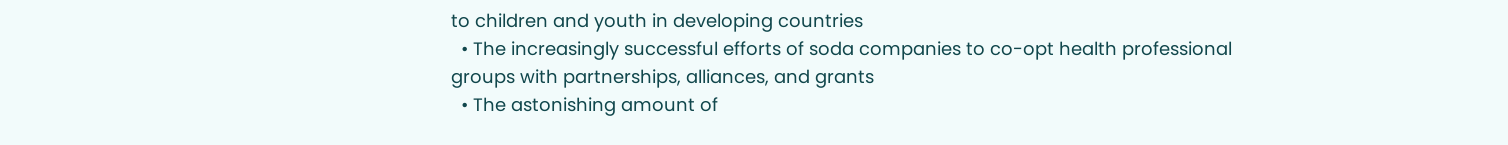to children and youth in developing countries
  • The increasingly successful efforts of soda companies to co-opt health professional groups with partnerships, alliances, and grants
  • The astonishing amount of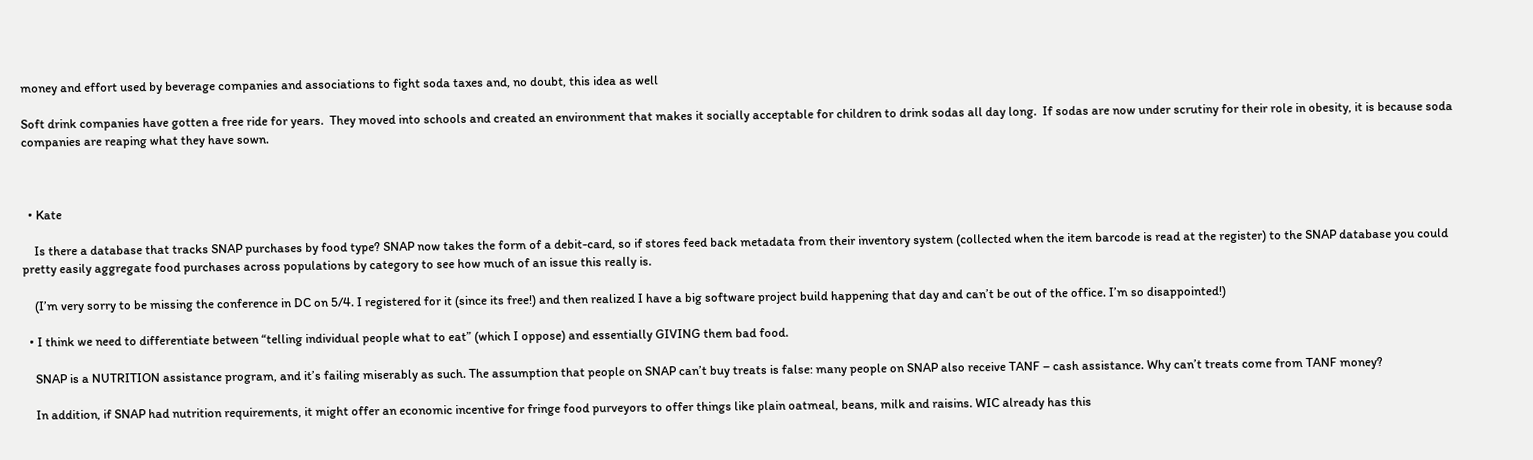money and effort used by beverage companies and associations to fight soda taxes and, no doubt, this idea as well

Soft drink companies have gotten a free ride for years.  They moved into schools and created an environment that makes it socially acceptable for children to drink sodas all day long.  If sodas are now under scrutiny for their role in obesity, it is because soda companies are reaping what they have sown.



  • Kate

    Is there a database that tracks SNAP purchases by food type? SNAP now takes the form of a debit-card, so if stores feed back metadata from their inventory system (collected when the item barcode is read at the register) to the SNAP database you could pretty easily aggregate food purchases across populations by category to see how much of an issue this really is.

    (I’m very sorry to be missing the conference in DC on 5/4. I registered for it (since its free!) and then realized I have a big software project build happening that day and can’t be out of the office. I’m so disappointed!)

  • I think we need to differentiate between “telling individual people what to eat” (which I oppose) and essentially GIVING them bad food.

    SNAP is a NUTRITION assistance program, and it’s failing miserably as such. The assumption that people on SNAP can’t buy treats is false: many people on SNAP also receive TANF – cash assistance. Why can’t treats come from TANF money?

    In addition, if SNAP had nutrition requirements, it might offer an economic incentive for fringe food purveyors to offer things like plain oatmeal, beans, milk and raisins. WIC already has this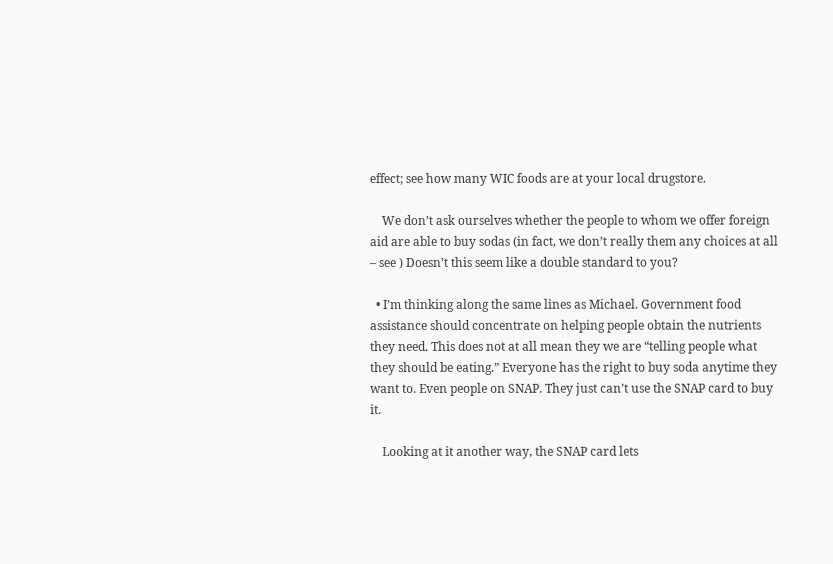effect; see how many WIC foods are at your local drugstore.

    We don’t ask ourselves whether the people to whom we offer foreign aid are able to buy sodas (in fact, we don’t really them any choices at all – see ) Doesn’t this seem like a double standard to you?

  • I’m thinking along the same lines as Michael. Government food assistance should concentrate on helping people obtain the nutrients they need. This does not at all mean they we are “telling people what they should be eating.” Everyone has the right to buy soda anytime they want to. Even people on SNAP. They just can’t use the SNAP card to buy it.

    Looking at it another way, the SNAP card lets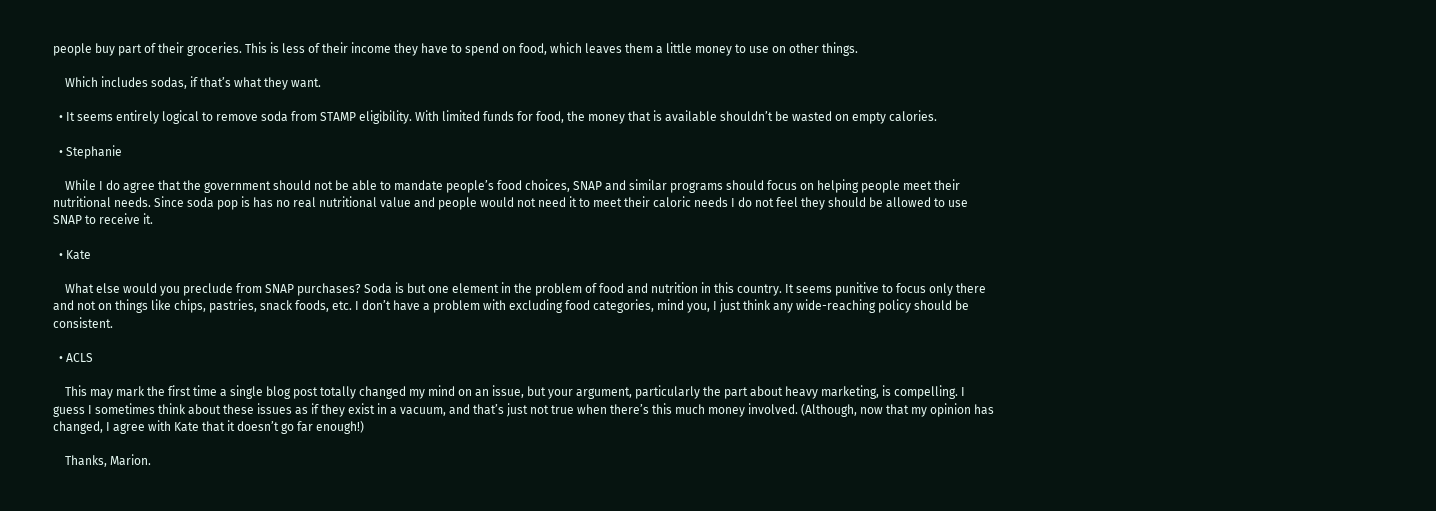people buy part of their groceries. This is less of their income they have to spend on food, which leaves them a little money to use on other things.

    Which includes sodas, if that’s what they want.

  • It seems entirely logical to remove soda from STAMP eligibility. With limited funds for food, the money that is available shouldn’t be wasted on empty calories.

  • Stephanie

    While I do agree that the government should not be able to mandate people’s food choices, SNAP and similar programs should focus on helping people meet their nutritional needs. Since soda pop is has no real nutritional value and people would not need it to meet their caloric needs I do not feel they should be allowed to use SNAP to receive it.

  • Kate

    What else would you preclude from SNAP purchases? Soda is but one element in the problem of food and nutrition in this country. It seems punitive to focus only there and not on things like chips, pastries, snack foods, etc. I don’t have a problem with excluding food categories, mind you, I just think any wide-reaching policy should be consistent.

  • ACLS

    This may mark the first time a single blog post totally changed my mind on an issue, but your argument, particularly the part about heavy marketing, is compelling. I guess I sometimes think about these issues as if they exist in a vacuum, and that’s just not true when there’s this much money involved. (Although, now that my opinion has changed, I agree with Kate that it doesn’t go far enough!)

    Thanks, Marion.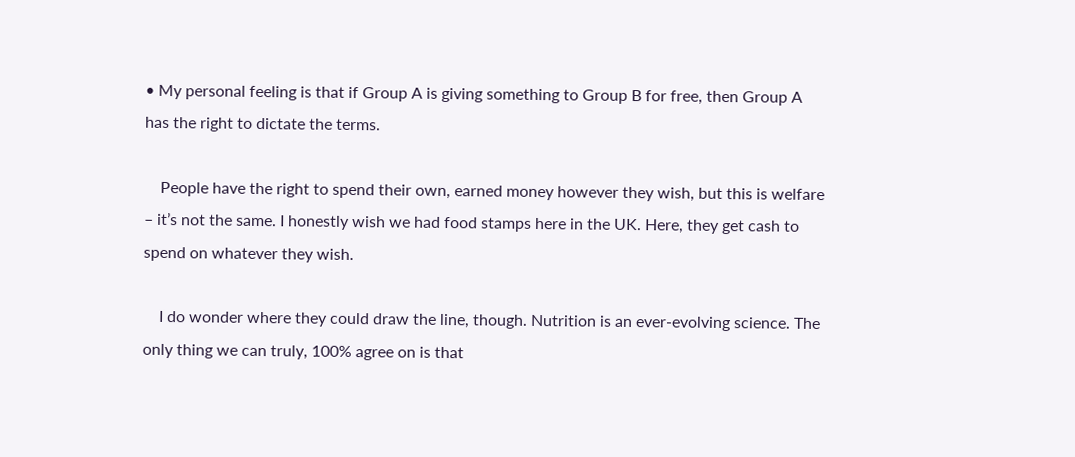• My personal feeling is that if Group A is giving something to Group B for free, then Group A has the right to dictate the terms.

    People have the right to spend their own, earned money however they wish, but this is welfare – it’s not the same. I honestly wish we had food stamps here in the UK. Here, they get cash to spend on whatever they wish.

    I do wonder where they could draw the line, though. Nutrition is an ever-evolving science. The only thing we can truly, 100% agree on is that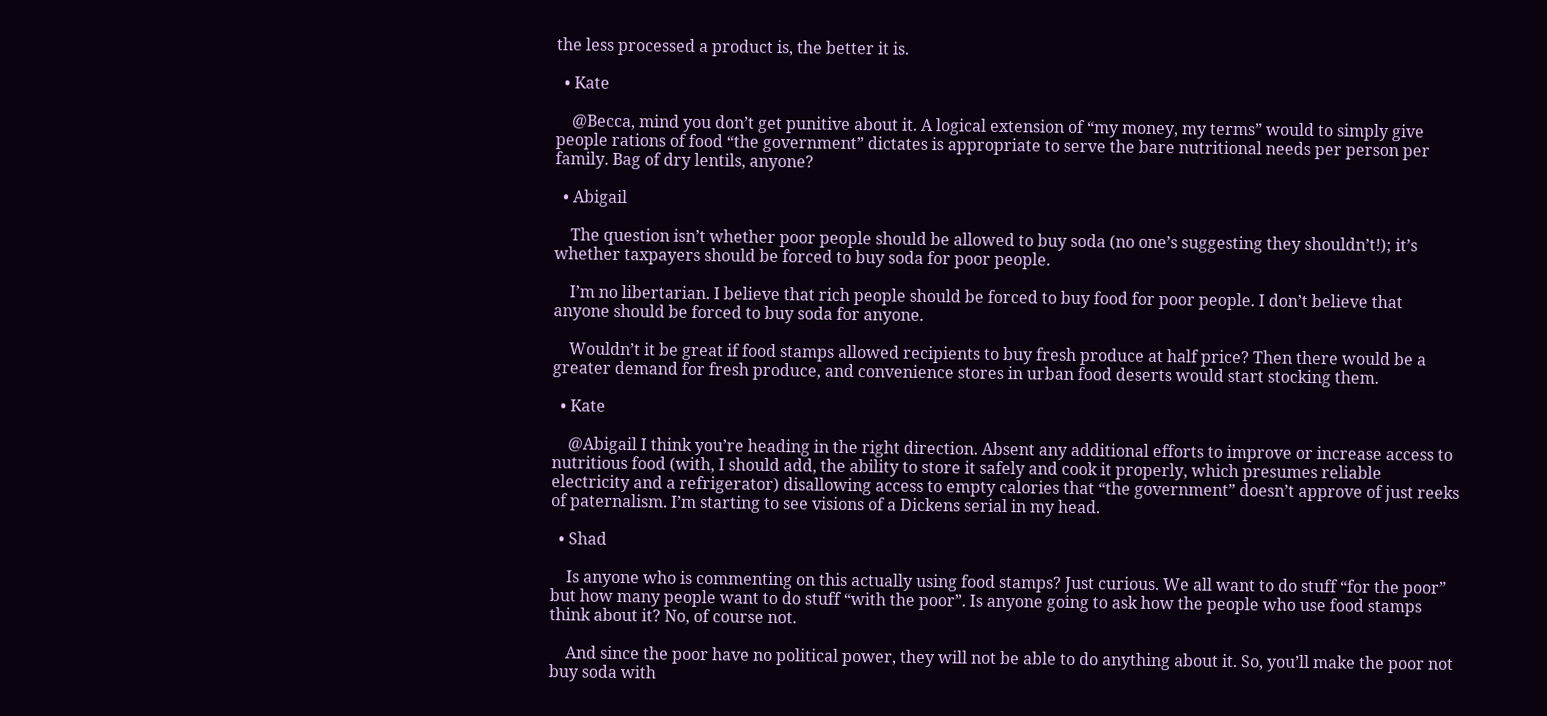the less processed a product is, the better it is.

  • Kate

    @Becca, mind you don’t get punitive about it. A logical extension of “my money, my terms” would to simply give people rations of food “the government” dictates is appropriate to serve the bare nutritional needs per person per family. Bag of dry lentils, anyone?

  • Abigail

    The question isn’t whether poor people should be allowed to buy soda (no one’s suggesting they shouldn’t!); it’s whether taxpayers should be forced to buy soda for poor people.

    I’m no libertarian. I believe that rich people should be forced to buy food for poor people. I don’t believe that anyone should be forced to buy soda for anyone.

    Wouldn’t it be great if food stamps allowed recipients to buy fresh produce at half price? Then there would be a greater demand for fresh produce, and convenience stores in urban food deserts would start stocking them.

  • Kate

    @Abigail I think you’re heading in the right direction. Absent any additional efforts to improve or increase access to nutritious food (with, I should add, the ability to store it safely and cook it properly, which presumes reliable electricity and a refrigerator) disallowing access to empty calories that “the government” doesn’t approve of just reeks of paternalism. I’m starting to see visions of a Dickens serial in my head.

  • Shad

    Is anyone who is commenting on this actually using food stamps? Just curious. We all want to do stuff “for the poor” but how many people want to do stuff “with the poor”. Is anyone going to ask how the people who use food stamps think about it? No, of course not.

    And since the poor have no political power, they will not be able to do anything about it. So, you’ll make the poor not buy soda with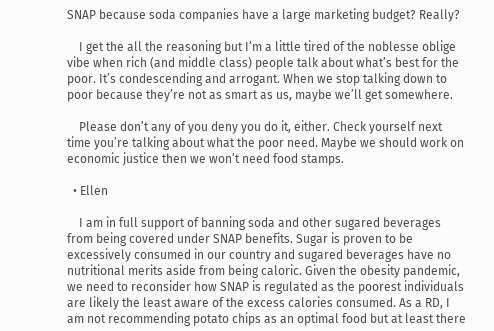SNAP because soda companies have a large marketing budget? Really?

    I get the all the reasoning but I’m a little tired of the noblesse oblige vibe when rich (and middle class) people talk about what’s best for the poor. It’s condescending and arrogant. When we stop talking down to poor because they’re not as smart as us, maybe we’ll get somewhere.

    Please don’t any of you deny you do it, either. Check yourself next time you’re talking about what the poor need. Maybe we should work on economic justice then we won’t need food stamps.

  • Ellen

    I am in full support of banning soda and other sugared beverages from being covered under SNAP benefits. Sugar is proven to be excessively consumed in our country and sugared beverages have no nutritional merits aside from being caloric. Given the obesity pandemic, we need to reconsider how SNAP is regulated as the poorest individuals are likely the least aware of the excess calories consumed. As a RD, I am not recommending potato chips as an optimal food but at least there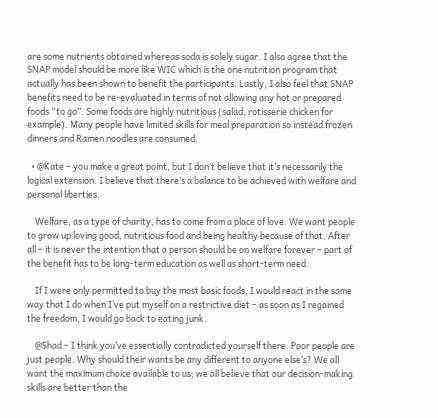are some nutrients obtained whereas soda is solely sugar. I also agree that the SNAP model should be more like WIC which is the one nutrition program that actually has been shown to benefit the participants. Lastly, I also feel that SNAP benefits need to be re-evaluated in terms of not allowing any hot or prepared foods “to go”. Some foods are highly nutritious (salad, rotisserie chicken for example). Many people have limited skills for meal preparation so instead frozen dinners and Ramen noodles are consumed.

  • @Kate – you make a great point, but I don’t believe that it’s necessarily the logical extension. I believe that there’s a balance to be achieved with welfare and personal liberties.

    Welfare, as a type of charity, has to come from a place of love. We want people to grow up loving good, nutritious food and being healthy because of that. After all – it is never the intention that a person should be on welfare forever – part of the benefit has to be long-term education as well as short-term need.

    If I were only permitted to buy the most basic foods, I would react in the same way that I do when I’ve put myself on a restrictive diet – as soon as I regained the freedom, I would go back to eating junk.

    @Shad – I think you’ve essentially contradicted yourself there. Poor people are just people. Why should their wants be any different to anyone else’s? We all want the maximum choice available to us; we all believe that our decision-making skills are better than the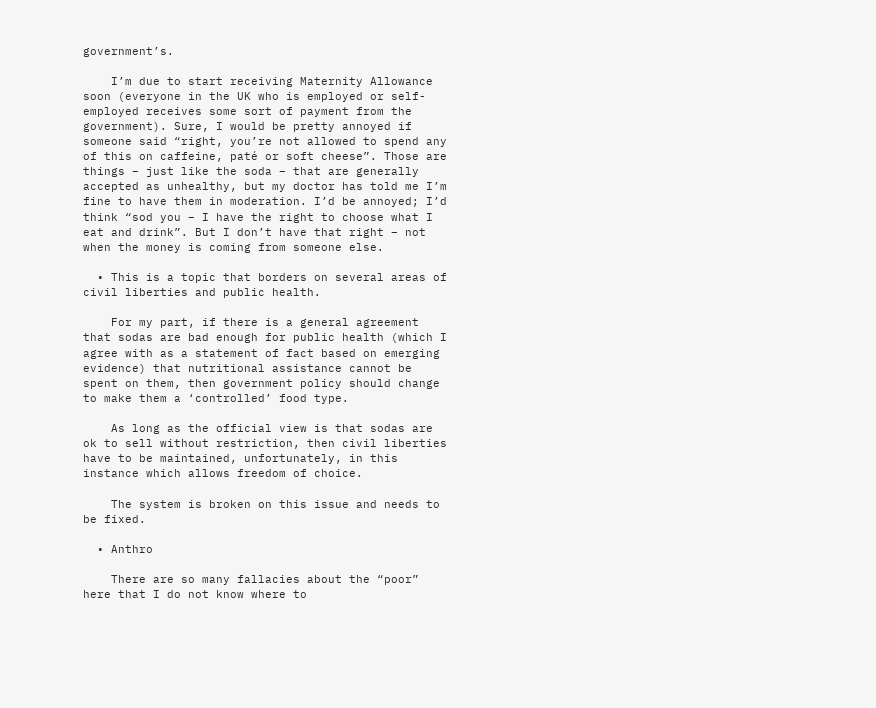government’s.

    I’m due to start receiving Maternity Allowance soon (everyone in the UK who is employed or self-employed receives some sort of payment from the government). Sure, I would be pretty annoyed if someone said “right, you’re not allowed to spend any of this on caffeine, paté or soft cheese”. Those are things – just like the soda – that are generally accepted as unhealthy, but my doctor has told me I’m fine to have them in moderation. I’d be annoyed; I’d think “sod you – I have the right to choose what I eat and drink”. But I don’t have that right – not when the money is coming from someone else.

  • This is a topic that borders on several areas of civil liberties and public health.

    For my part, if there is a general agreement that sodas are bad enough for public health (which I agree with as a statement of fact based on emerging evidence) that nutritional assistance cannot be spent on them, then government policy should change to make them a ‘controlled’ food type.

    As long as the official view is that sodas are ok to sell without restriction, then civil liberties have to be maintained, unfortunately, in this instance which allows freedom of choice.

    The system is broken on this issue and needs to be fixed.

  • Anthro

    There are so many fallacies about the “poor” here that I do not know where to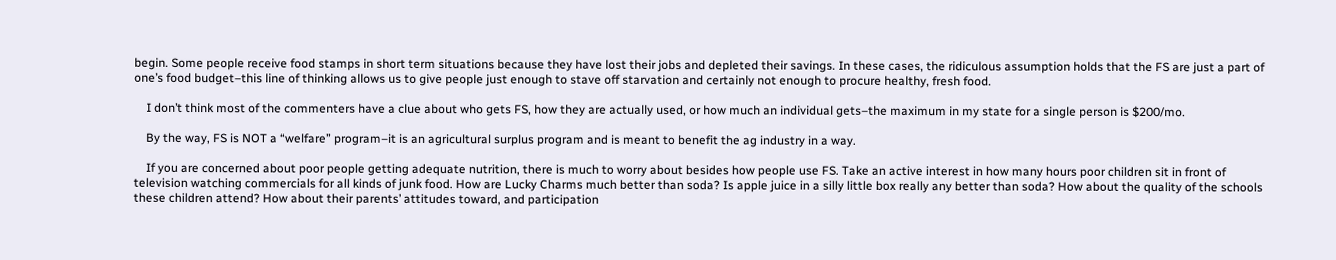begin. Some people receive food stamps in short term situations because they have lost their jobs and depleted their savings. In these cases, the ridiculous assumption holds that the FS are just a part of one’s food budget–this line of thinking allows us to give people just enough to stave off starvation and certainly not enough to procure healthy, fresh food.

    I don’t think most of the commenters have a clue about who gets FS, how they are actually used, or how much an individual gets–the maximum in my state for a single person is $200/mo.

    By the way, FS is NOT a “welfare” program–it is an agricultural surplus program and is meant to benefit the ag industry in a way.

    If you are concerned about poor people getting adequate nutrition, there is much to worry about besides how people use FS. Take an active interest in how many hours poor children sit in front of television watching commercials for all kinds of junk food. How are Lucky Charms much better than soda? Is apple juice in a silly little box really any better than soda? How about the quality of the schools these children attend? How about their parents’ attitudes toward, and participation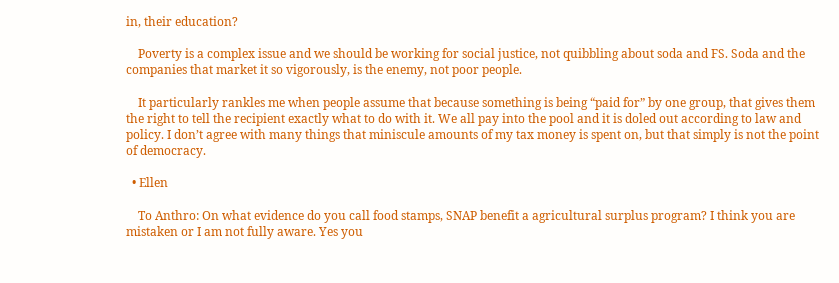in, their education?

    Poverty is a complex issue and we should be working for social justice, not quibbling about soda and FS. Soda and the companies that market it so vigorously, is the enemy, not poor people.

    It particularly rankles me when people assume that because something is being “paid for” by one group, that gives them the right to tell the recipient exactly what to do with it. We all pay into the pool and it is doled out according to law and policy. I don’t agree with many things that miniscule amounts of my tax money is spent on, but that simply is not the point of democracy.

  • Ellen

    To Anthro: On what evidence do you call food stamps, SNAP benefit a agricultural surplus program? I think you are mistaken or I am not fully aware. Yes you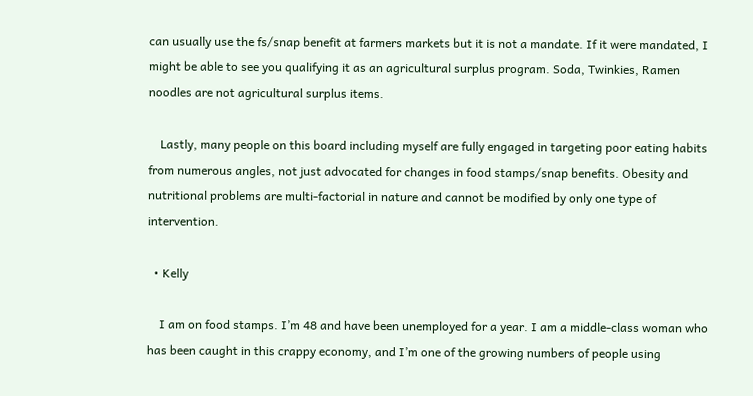can usually use the fs/snap benefit at farmers markets but it is not a mandate. If it were mandated, I might be able to see you qualifying it as an agricultural surplus program. Soda, Twinkies, Ramen noodles are not agricultural surplus items.

    Lastly, many people on this board including myself are fully engaged in targeting poor eating habits from numerous angles, not just advocated for changes in food stamps/snap benefits. Obesity and nutritional problems are multi-factorial in nature and cannot be modified by only one type of intervention.

  • Kelly

    I am on food stamps. I’m 48 and have been unemployed for a year. I am a middle-class woman who has been caught in this crappy economy, and I’m one of the growing numbers of people using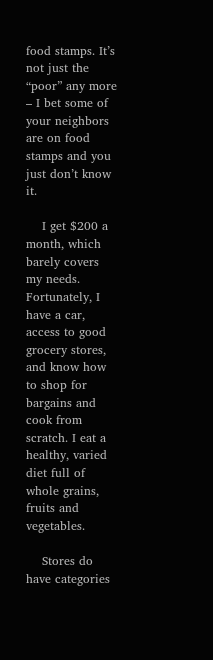food stamps. It’s not just the “poor” any more – I bet some of your neighbors are on food stamps and you just don’t know it.

    I get $200 a month, which barely covers my needs. Fortunately, I have a car, access to good grocery stores, and know how to shop for bargains and cook from scratch. I eat a healthy, varied diet full of whole grains, fruits and vegetables.

    Stores do have categories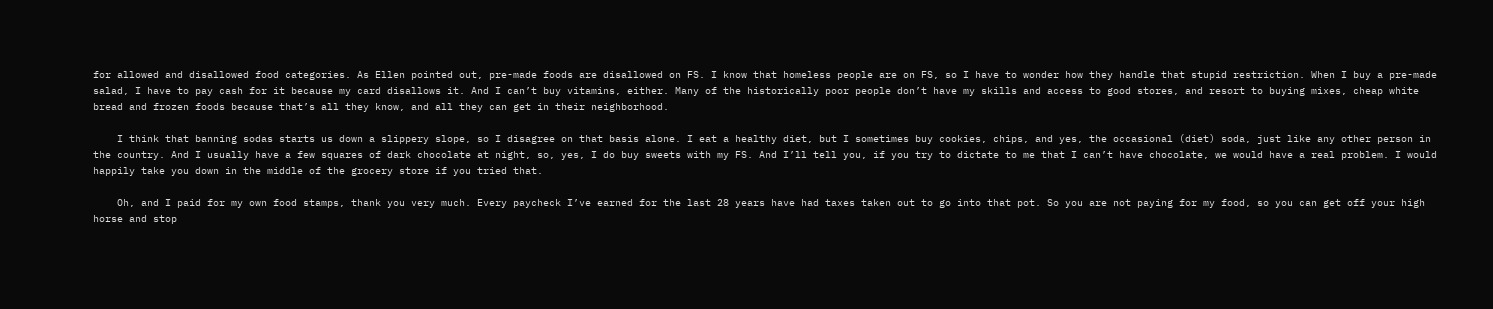for allowed and disallowed food categories. As Ellen pointed out, pre-made foods are disallowed on FS. I know that homeless people are on FS, so I have to wonder how they handle that stupid restriction. When I buy a pre-made salad, I have to pay cash for it because my card disallows it. And I can’t buy vitamins, either. Many of the historically poor people don’t have my skills and access to good stores, and resort to buying mixes, cheap white bread and frozen foods because that’s all they know, and all they can get in their neighborhood.

    I think that banning sodas starts us down a slippery slope, so I disagree on that basis alone. I eat a healthy diet, but I sometimes buy cookies, chips, and yes, the occasional (diet) soda, just like any other person in the country. And I usually have a few squares of dark chocolate at night, so, yes, I do buy sweets with my FS. And I’ll tell you, if you try to dictate to me that I can’t have chocolate, we would have a real problem. I would happily take you down in the middle of the grocery store if you tried that.

    Oh, and I paid for my own food stamps, thank you very much. Every paycheck I’ve earned for the last 28 years have had taxes taken out to go into that pot. So you are not paying for my food, so you can get off your high horse and stop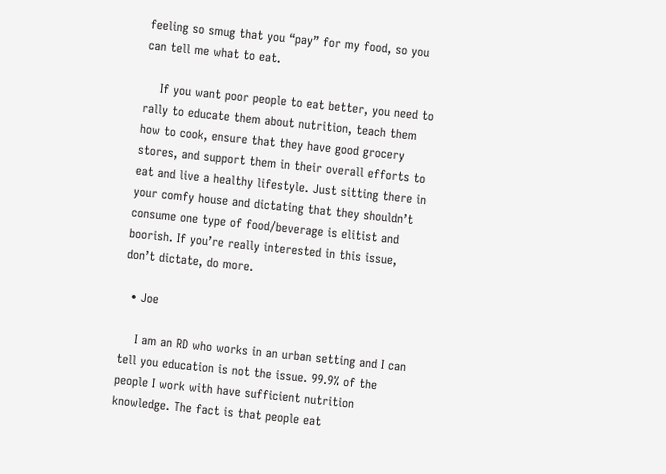feeling so smug that you “pay” for my food, so you can tell me what to eat.

    If you want poor people to eat better, you need to rally to educate them about nutrition, teach them how to cook, ensure that they have good grocery stores, and support them in their overall efforts to eat and live a healthy lifestyle. Just sitting there in your comfy house and dictating that they shouldn’t consume one type of food/beverage is elitist and boorish. If you’re really interested in this issue, don’t dictate, do more.

  • Joe

    I am an RD who works in an urban setting and I can tell you education is not the issue. 99.9% of the people I work with have sufficient nutrition knowledge. The fact is that people eat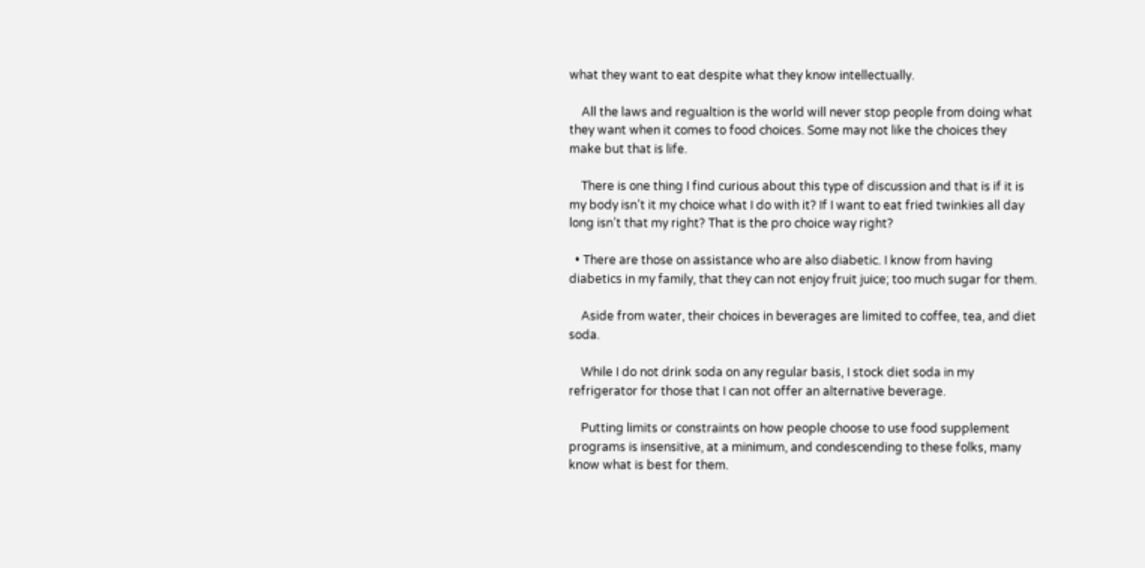what they want to eat despite what they know intellectually.

    All the laws and regualtion is the world will never stop people from doing what they want when it comes to food choices. Some may not like the choices they make but that is life.

    There is one thing I find curious about this type of discussion and that is if it is my body isn’t it my choice what I do with it? If I want to eat fried twinkies all day long isn’t that my right? That is the pro choice way right?

  • There are those on assistance who are also diabetic. I know from having diabetics in my family, that they can not enjoy fruit juice; too much sugar for them.

    Aside from water, their choices in beverages are limited to coffee, tea, and diet soda.

    While I do not drink soda on any regular basis, I stock diet soda in my refrigerator for those that I can not offer an alternative beverage.

    Putting limits or constraints on how people choose to use food supplement programs is insensitive, at a minimum, and condescending to these folks, many know what is best for them.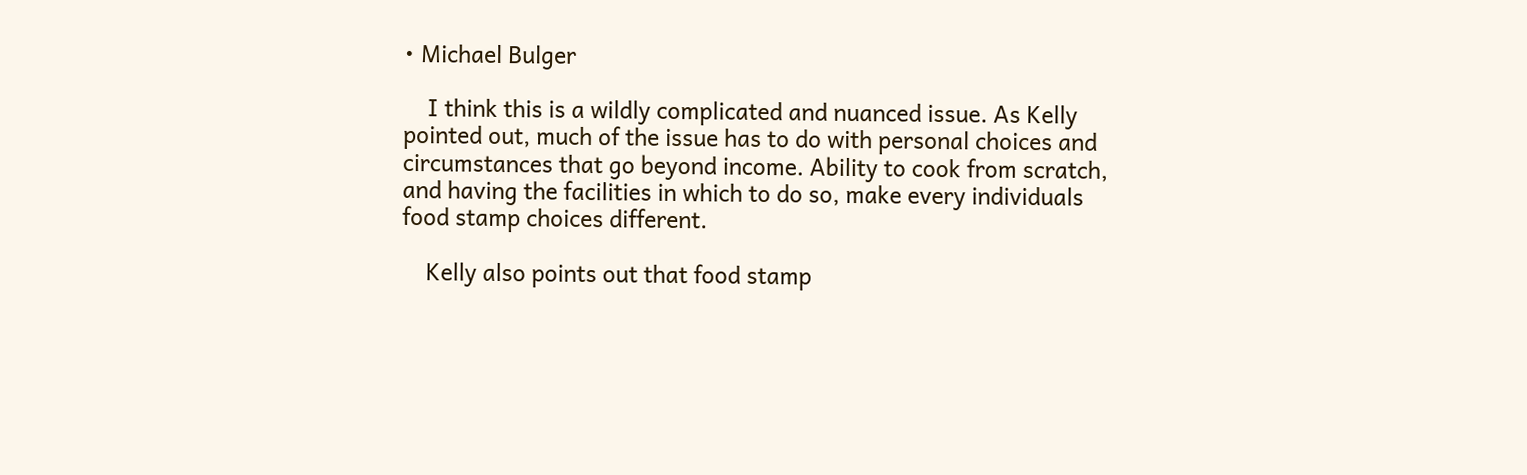• Michael Bulger

    I think this is a wildly complicated and nuanced issue. As Kelly pointed out, much of the issue has to do with personal choices and circumstances that go beyond income. Ability to cook from scratch, and having the facilities in which to do so, make every individuals food stamp choices different.

    Kelly also points out that food stamp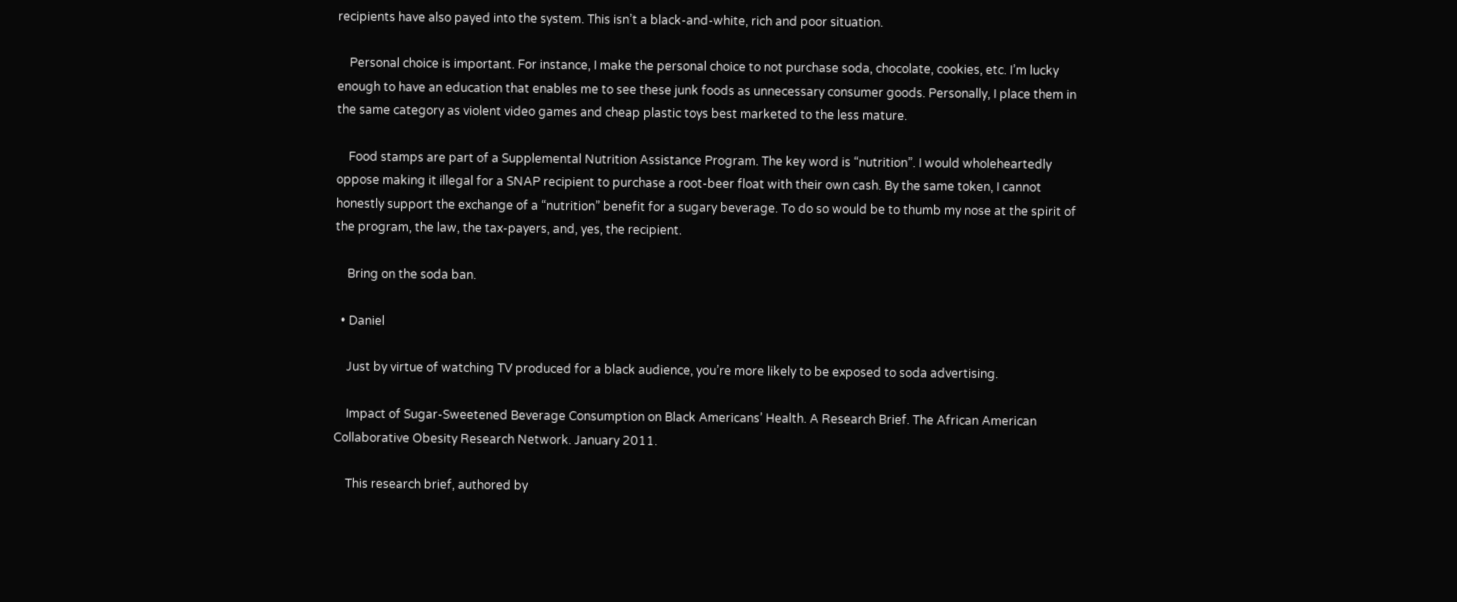recipients have also payed into the system. This isn’t a black-and-white, rich and poor situation.

    Personal choice is important. For instance, I make the personal choice to not purchase soda, chocolate, cookies, etc. I’m lucky enough to have an education that enables me to see these junk foods as unnecessary consumer goods. Personally, I place them in the same category as violent video games and cheap plastic toys best marketed to the less mature.

    Food stamps are part of a Supplemental Nutrition Assistance Program. The key word is “nutrition”. I would wholeheartedly oppose making it illegal for a SNAP recipient to purchase a root-beer float with their own cash. By the same token, I cannot honestly support the exchange of a “nutrition” benefit for a sugary beverage. To do so would be to thumb my nose at the spirit of the program, the law, the tax-payers, and, yes, the recipient.

    Bring on the soda ban.

  • Daniel

    Just by virtue of watching TV produced for a black audience, you’re more likely to be exposed to soda advertising.

    Impact of Sugar-Sweetened Beverage Consumption on Black Americans’ Health. A Research Brief. The African American Collaborative Obesity Research Network. January 2011.

    This research brief, authored by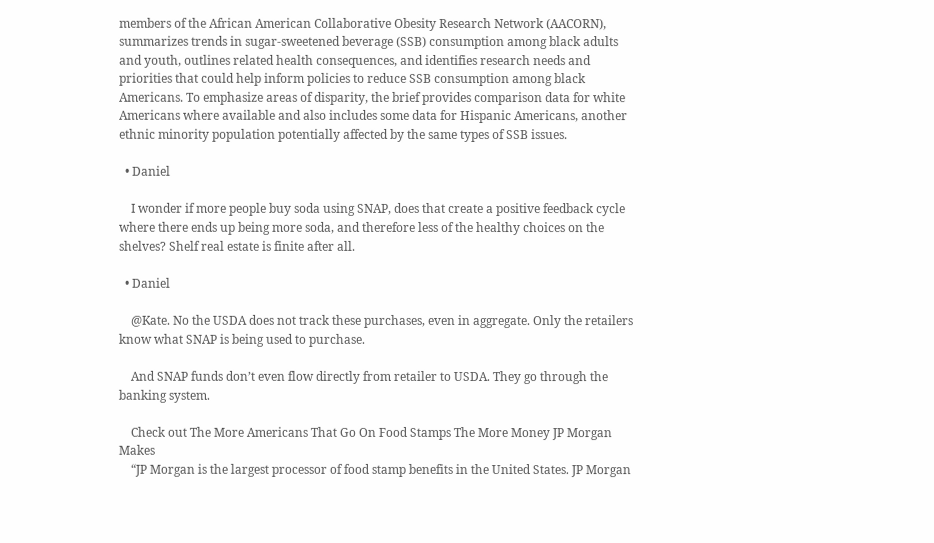members of the African American Collaborative Obesity Research Network (AACORN), summarizes trends in sugar-sweetened beverage (SSB) consumption among black adults and youth, outlines related health consequences, and identifies research needs and priorities that could help inform policies to reduce SSB consumption among black Americans. To emphasize areas of disparity, the brief provides comparison data for white Americans where available and also includes some data for Hispanic Americans, another ethnic minority population potentially affected by the same types of SSB issues.

  • Daniel

    I wonder if more people buy soda using SNAP, does that create a positive feedback cycle where there ends up being more soda, and therefore less of the healthy choices on the shelves? Shelf real estate is finite after all.

  • Daniel

    @Kate. No the USDA does not track these purchases, even in aggregate. Only the retailers know what SNAP is being used to purchase.

    And SNAP funds don’t even flow directly from retailer to USDA. They go through the banking system.

    Check out The More Americans That Go On Food Stamps The More Money JP Morgan Makes
    “JP Morgan is the largest processor of food stamp benefits in the United States. JP Morgan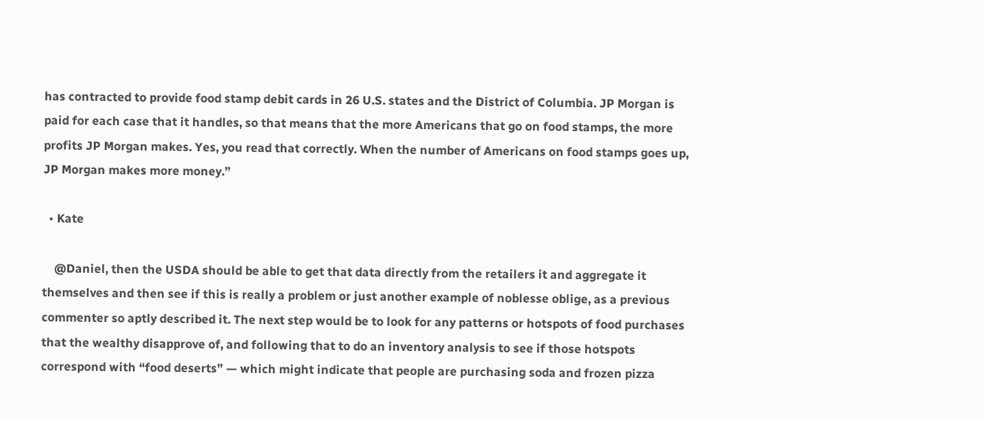has contracted to provide food stamp debit cards in 26 U.S. states and the District of Columbia. JP Morgan is paid for each case that it handles, so that means that the more Americans that go on food stamps, the more profits JP Morgan makes. Yes, you read that correctly. When the number of Americans on food stamps goes up, JP Morgan makes more money.”

  • Kate

    @Daniel, then the USDA should be able to get that data directly from the retailers it and aggregate it themselves and then see if this is really a problem or just another example of noblesse oblige, as a previous commenter so aptly described it. The next step would be to look for any patterns or hotspots of food purchases that the wealthy disapprove of, and following that to do an inventory analysis to see if those hotspots correspond with “food deserts” — which might indicate that people are purchasing soda and frozen pizza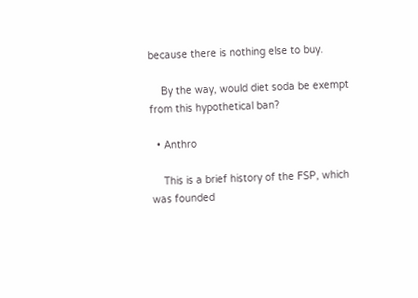because there is nothing else to buy.

    By the way, would diet soda be exempt from this hypothetical ban?

  • Anthro

    This is a brief history of the FSP, which was founded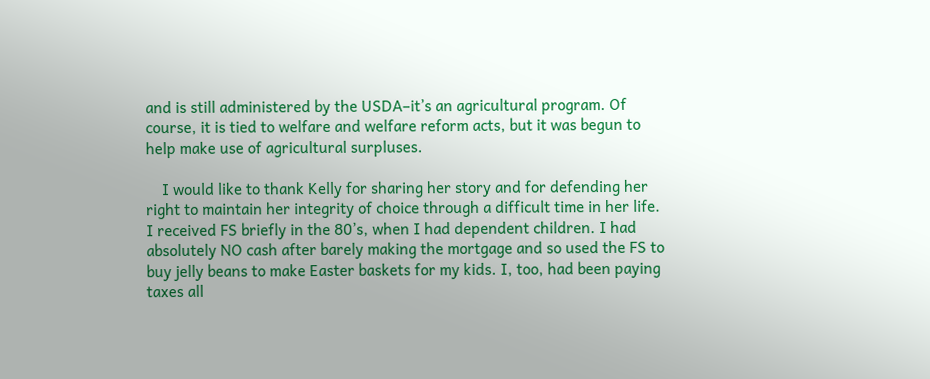and is still administered by the USDA–it’s an agricultural program. Of course, it is tied to welfare and welfare reform acts, but it was begun to help make use of agricultural surpluses.

    I would like to thank Kelly for sharing her story and for defending her right to maintain her integrity of choice through a difficult time in her life. I received FS briefly in the 80’s, when I had dependent children. I had absolutely NO cash after barely making the mortgage and so used the FS to buy jelly beans to make Easter baskets for my kids. I, too, had been paying taxes all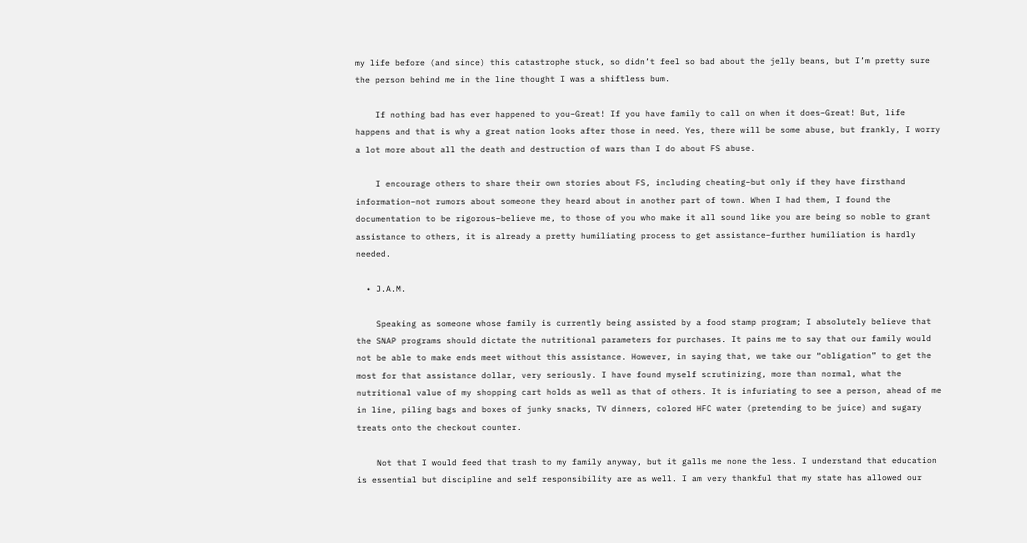my life before (and since) this catastrophe stuck, so didn’t feel so bad about the jelly beans, but I’m pretty sure the person behind me in the line thought I was a shiftless bum.

    If nothing bad has ever happened to you–Great! If you have family to call on when it does–Great! But, life happens and that is why a great nation looks after those in need. Yes, there will be some abuse, but frankly, I worry a lot more about all the death and destruction of wars than I do about FS abuse.

    I encourage others to share their own stories about FS, including cheating–but only if they have firsthand information–not rumors about someone they heard about in another part of town. When I had them, I found the documentation to be rigorous–believe me, to those of you who make it all sound like you are being so noble to grant assistance to others, it is already a pretty humiliating process to get assistance–further humiliation is hardly needed.

  • J.A.M.

    Speaking as someone whose family is currently being assisted by a food stamp program; I absolutely believe that the SNAP programs should dictate the nutritional parameters for purchases. It pains me to say that our family would not be able to make ends meet without this assistance. However, in saying that, we take our “obligation” to get the most for that assistance dollar, very seriously. I have found myself scrutinizing, more than normal, what the nutritional value of my shopping cart holds as well as that of others. It is infuriating to see a person, ahead of me in line, piling bags and boxes of junky snacks, TV dinners, colored HFC water (pretending to be juice) and sugary treats onto the checkout counter.

    Not that I would feed that trash to my family anyway, but it galls me none the less. I understand that education is essential but discipline and self responsibility are as well. I am very thankful that my state has allowed our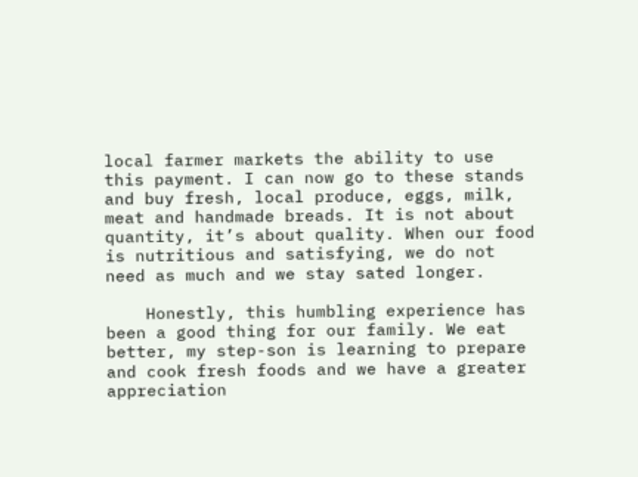local farmer markets the ability to use this payment. I can now go to these stands and buy fresh, local produce, eggs, milk, meat and handmade breads. It is not about quantity, it’s about quality. When our food is nutritious and satisfying, we do not need as much and we stay sated longer.

    Honestly, this humbling experience has been a good thing for our family. We eat better, my step-son is learning to prepare and cook fresh foods and we have a greater appreciation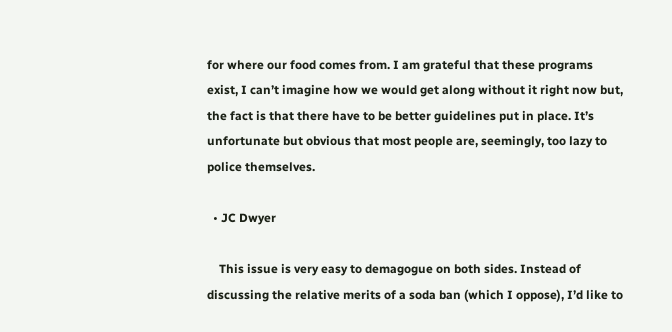for where our food comes from. I am grateful that these programs exist, I can’t imagine how we would get along without it right now but, the fact is that there have to be better guidelines put in place. It’s unfortunate but obvious that most people are, seemingly, too lazy to police themselves.

  • JC Dwyer

    This issue is very easy to demagogue on both sides. Instead of discussing the relative merits of a soda ban (which I oppose), I’d like to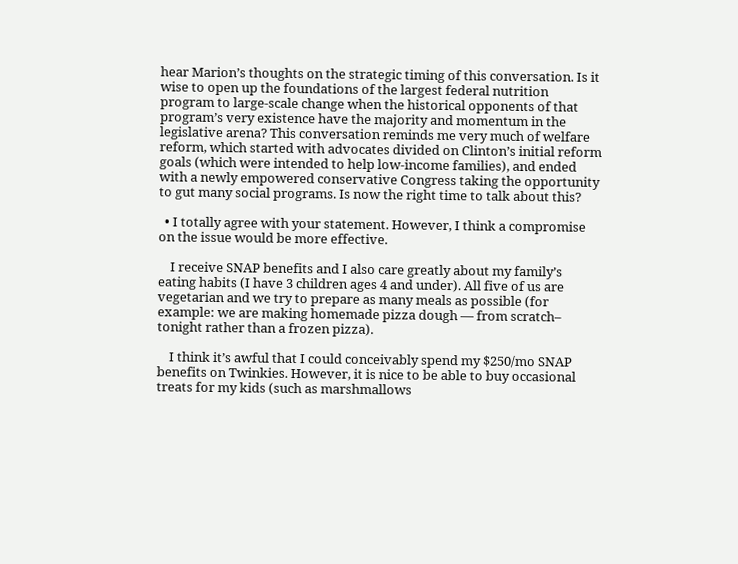hear Marion’s thoughts on the strategic timing of this conversation. Is it wise to open up the foundations of the largest federal nutrition program to large-scale change when the historical opponents of that program’s very existence have the majority and momentum in the legislative arena? This conversation reminds me very much of welfare reform, which started with advocates divided on Clinton’s initial reform goals (which were intended to help low-income families), and ended with a newly empowered conservative Congress taking the opportunity to gut many social programs. Is now the right time to talk about this?

  • I totally agree with your statement. However, I think a compromise on the issue would be more effective.

    I receive SNAP benefits and I also care greatly about my family’s eating habits (I have 3 children ages 4 and under). All five of us are vegetarian and we try to prepare as many meals as possible (for example: we are making homemade pizza dough — from scratch– tonight rather than a frozen pizza).

    I think it’s awful that I could conceivably spend my $250/mo SNAP benefits on Twinkies. However, it is nice to be able to buy occasional treats for my kids (such as marshmallows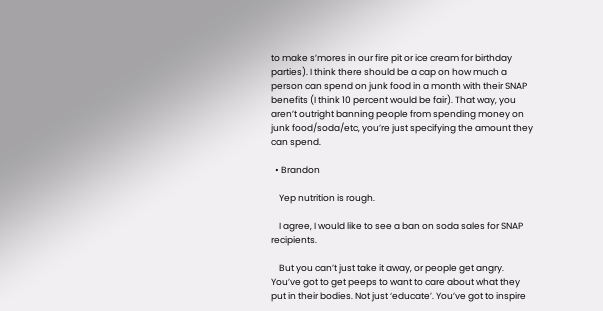to make s’mores in our fire pit or ice cream for birthday parties). I think there should be a cap on how much a person can spend on junk food in a month with their SNAP benefits (I think 10 percent would be fair). That way, you aren’t outright banning people from spending money on junk food/soda/etc, you’re just specifying the amount they can spend.

  • Brandon

    Yep nutrition is rough.

    I agree, I would like to see a ban on soda sales for SNAP recipients.

    But you can’t just take it away, or people get angry. You’ve got to get peeps to want to care about what they put in their bodies. Not just ‘educate’. You’ve got to inspire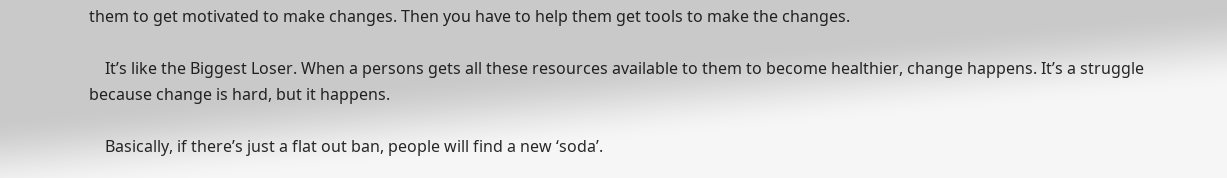them to get motivated to make changes. Then you have to help them get tools to make the changes.

    It’s like the Biggest Loser. When a persons gets all these resources available to them to become healthier, change happens. It’s a struggle because change is hard, but it happens.

    Basically, if there’s just a flat out ban, people will find a new ‘soda’.